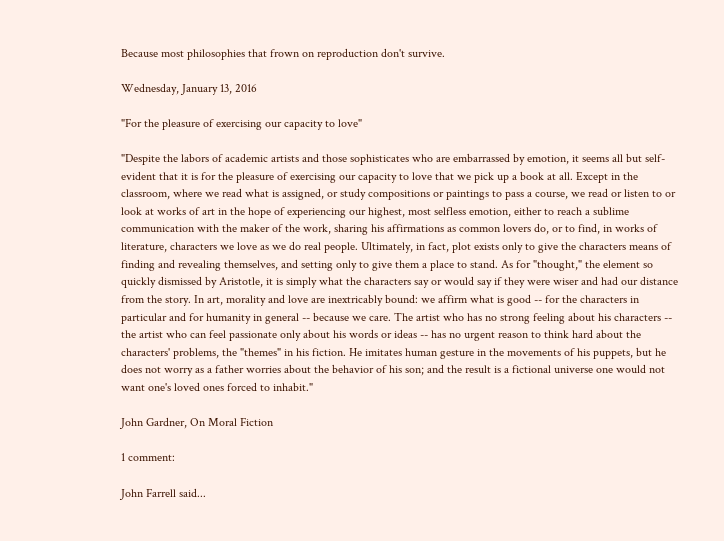Because most philosophies that frown on reproduction don't survive.

Wednesday, January 13, 2016

"For the pleasure of exercising our capacity to love"

"Despite the labors of academic artists and those sophisticates who are embarrassed by emotion, it seems all but self-evident that it is for the pleasure of exercising our capacity to love that we pick up a book at all. Except in the classroom, where we read what is assigned, or study compositions or paintings to pass a course, we read or listen to or look at works of art in the hope of experiencing our highest, most selfless emotion, either to reach a sublime communication with the maker of the work, sharing his affirmations as common lovers do, or to find, in works of literature, characters we love as we do real people. Ultimately, in fact, plot exists only to give the characters means of finding and revealing themselves, and setting only to give them a place to stand. As for "thought," the element so quickly dismissed by Aristotle, it is simply what the characters say or would say if they were wiser and had our distance from the story. In art, morality and love are inextricably bound: we affirm what is good -- for the characters in particular and for humanity in general -- because we care. The artist who has no strong feeling about his characters -- the artist who can feel passionate only about his words or ideas -- has no urgent reason to think hard about the characters' problems, the "themes" in his fiction. He imitates human gesture in the movements of his puppets, but he does not worry as a father worries about the behavior of his son; and the result is a fictional universe one would not want one's loved ones forced to inhabit."

John Gardner, On Moral Fiction

1 comment:

John Farrell said...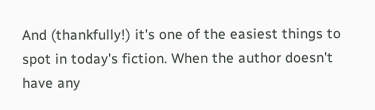And (thankfully!) it's one of the easiest things to spot in today's fiction. When the author doesn't have any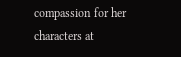compassion for her characters at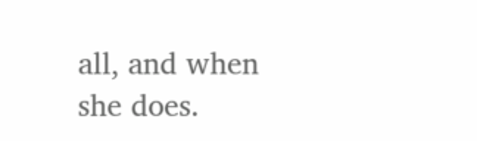all, and when she does.